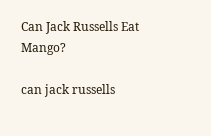Can Jack Russells Eat Mango?

can jack russells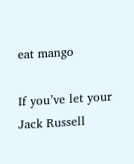eat mango

If you’ve let your Jack Russell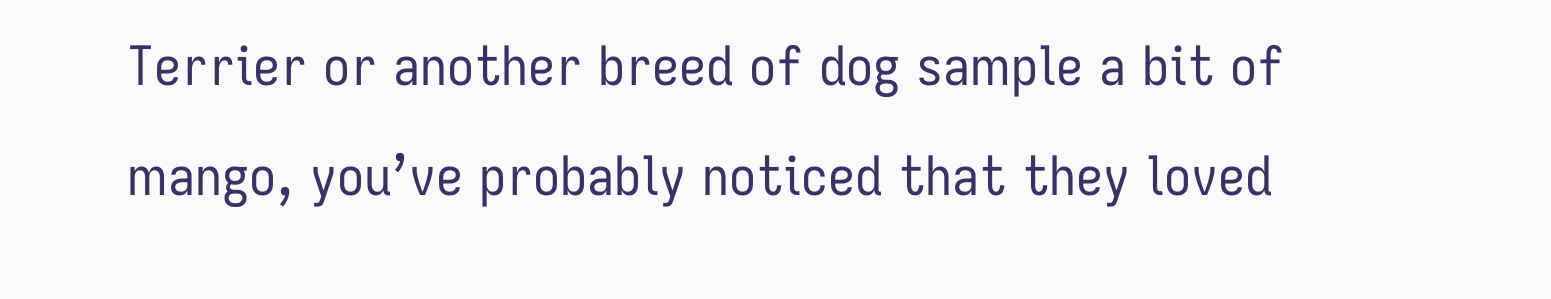Terrier or another breed of dog sample a bit of mango, you’ve probably noticed that they loved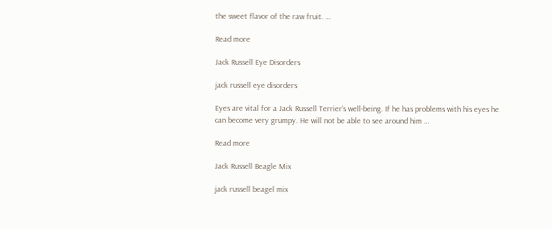the sweet flavor of the raw fruit. …

Read more

Jack Russell Eye Disorders

jack russell eye disorders

Eyes are vital for a Jack Russell Terrier’s well-being. If he has problems with his eyes he can become very grumpy. He will not be able to see around him …

Read more

Jack Russell Beagle Mix

jack russell beagel mix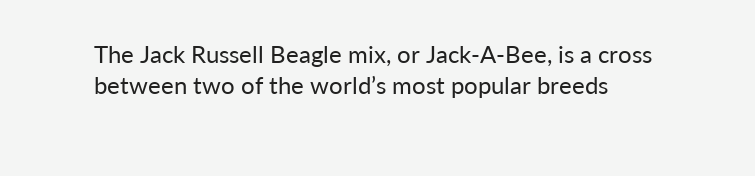The Jack Russell Beagle mix, or Jack-A-Bee, is a cross between two of the world’s most popular breeds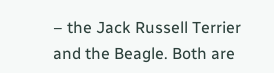– the Jack Russell Terrier and the Beagle. Both are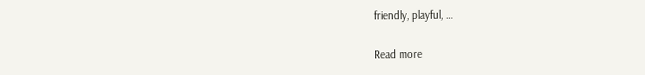friendly, playful, …

Read more